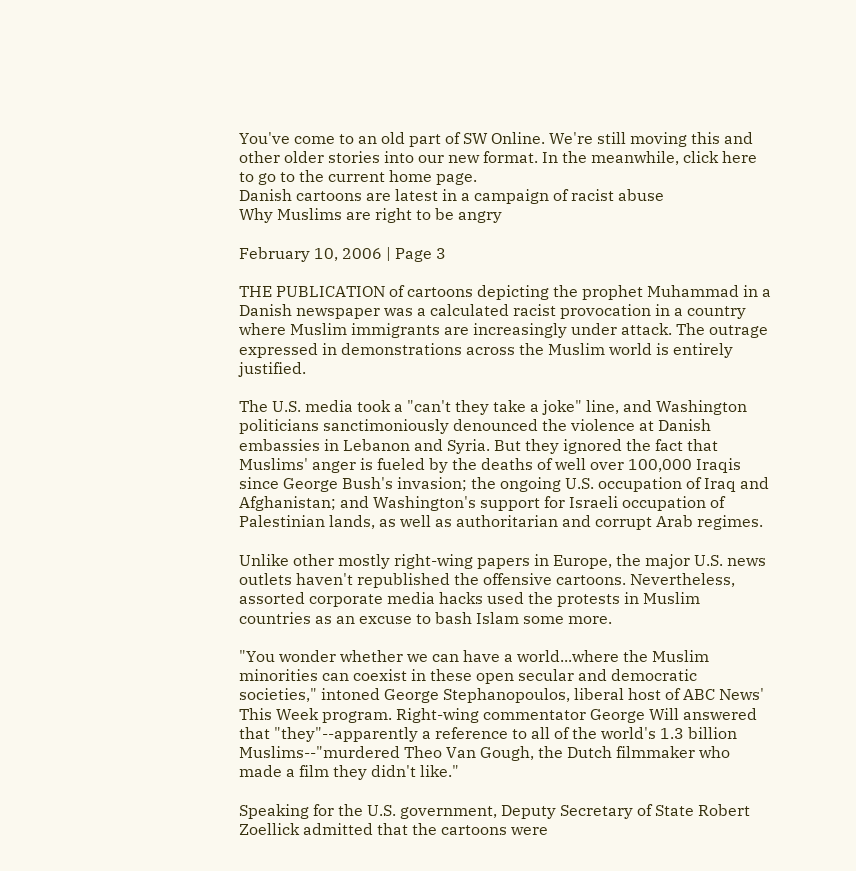You've come to an old part of SW Online. We're still moving this and other older stories into our new format. In the meanwhile, click here to go to the current home page.
Danish cartoons are latest in a campaign of racist abuse
Why Muslims are right to be angry

February 10, 2006 | Page 3

THE PUBLICATION of cartoons depicting the prophet Muhammad in a Danish newspaper was a calculated racist provocation in a country where Muslim immigrants are increasingly under attack. The outrage expressed in demonstrations across the Muslim world is entirely justified.

The U.S. media took a "can't they take a joke" line, and Washington politicians sanctimoniously denounced the violence at Danish embassies in Lebanon and Syria. But they ignored the fact that Muslims' anger is fueled by the deaths of well over 100,000 Iraqis since George Bush's invasion; the ongoing U.S. occupation of Iraq and Afghanistan; and Washington's support for Israeli occupation of Palestinian lands, as well as authoritarian and corrupt Arab regimes.

Unlike other mostly right-wing papers in Europe, the major U.S. news outlets haven't republished the offensive cartoons. Nevertheless, assorted corporate media hacks used the protests in Muslim countries as an excuse to bash Islam some more.

"You wonder whether we can have a world...where the Muslim minorities can coexist in these open secular and democratic societies," intoned George Stephanopoulos, liberal host of ABC News' This Week program. Right-wing commentator George Will answered that "they"--apparently a reference to all of the world's 1.3 billion Muslims--"murdered Theo Van Gough, the Dutch filmmaker who made a film they didn't like."

Speaking for the U.S. government, Deputy Secretary of State Robert Zoellick admitted that the cartoons were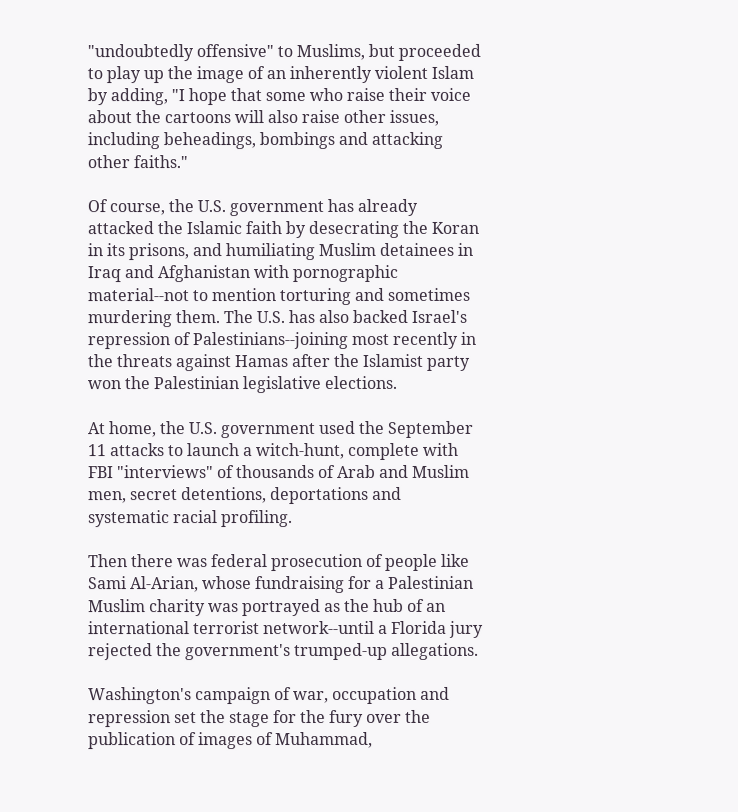"undoubtedly offensive" to Muslims, but proceeded to play up the image of an inherently violent Islam by adding, "I hope that some who raise their voice about the cartoons will also raise other issues, including beheadings, bombings and attacking other faiths."

Of course, the U.S. government has already attacked the Islamic faith by desecrating the Koran in its prisons, and humiliating Muslim detainees in Iraq and Afghanistan with pornographic material--not to mention torturing and sometimes murdering them. The U.S. has also backed Israel's repression of Palestinians--joining most recently in the threats against Hamas after the Islamist party won the Palestinian legislative elections.

At home, the U.S. government used the September 11 attacks to launch a witch-hunt, complete with FBI "interviews" of thousands of Arab and Muslim men, secret detentions, deportations and systematic racial profiling.

Then there was federal prosecution of people like Sami Al-Arian, whose fundraising for a Palestinian Muslim charity was portrayed as the hub of an international terrorist network--until a Florida jury rejected the government's trumped-up allegations.

Washington's campaign of war, occupation and repression set the stage for the fury over the publication of images of Muhammad,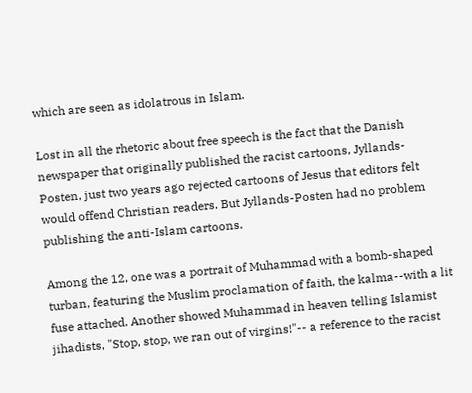which are seen as idolatrous in Islam.

Lost in all the rhetoric about free speech is the fact that the Danish newspaper that originally published the racist cartoons, Jyllands-Posten, just two years ago rejected cartoons of Jesus that editors felt would offend Christian readers. But Jyllands-Posten had no problem publishing the anti-Islam cartoons.

Among the 12, one was a portrait of Muhammad with a bomb-shaped turban, featuring the Muslim proclamation of faith, the kalma--with a lit fuse attached. Another showed Muhammad in heaven telling Islamist jihadists, "Stop, stop, we ran out of virgins!"-- a reference to the racist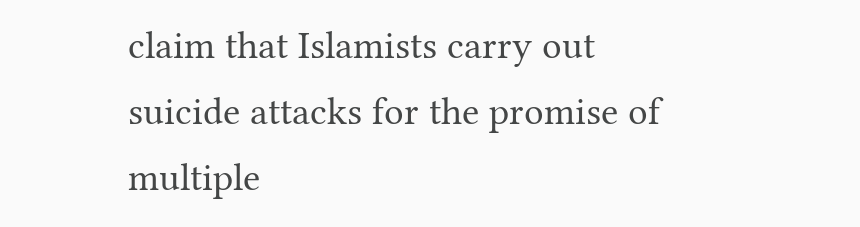claim that Islamists carry out suicide attacks for the promise of multiple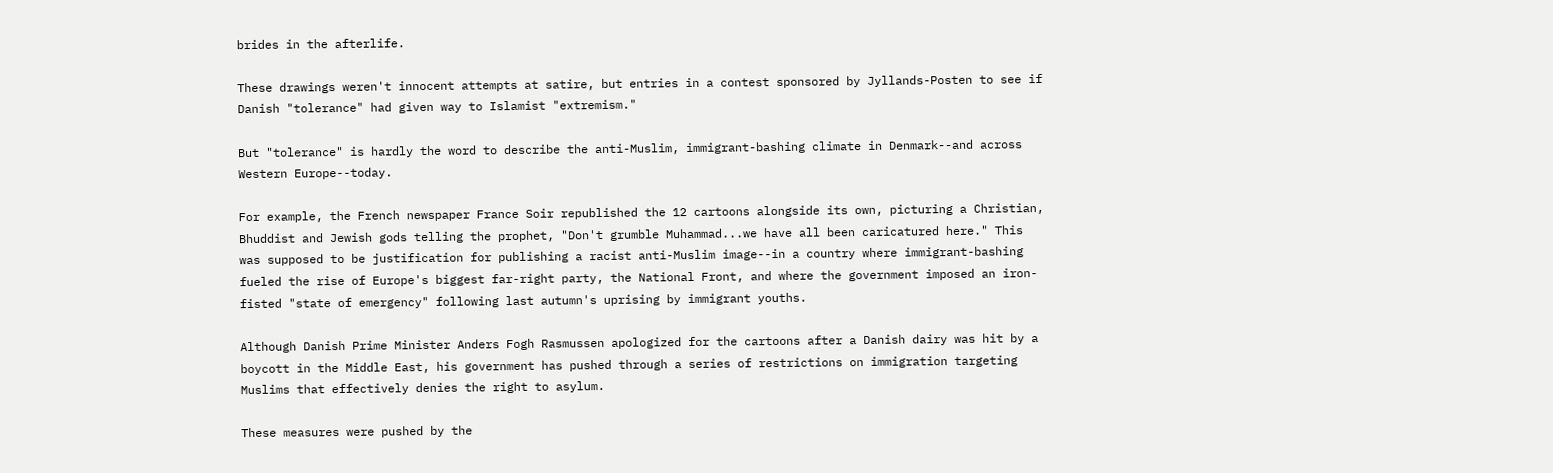brides in the afterlife.

These drawings weren't innocent attempts at satire, but entries in a contest sponsored by Jyllands-Posten to see if Danish "tolerance" had given way to Islamist "extremism."

But "tolerance" is hardly the word to describe the anti-Muslim, immigrant-bashing climate in Denmark--and across Western Europe--today.

For example, the French newspaper France Soir republished the 12 cartoons alongside its own, picturing a Christian, Bhuddist and Jewish gods telling the prophet, "Don't grumble Muhammad...we have all been caricatured here." This was supposed to be justification for publishing a racist anti-Muslim image--in a country where immigrant-bashing fueled the rise of Europe's biggest far-right party, the National Front, and where the government imposed an iron-fisted "state of emergency" following last autumn's uprising by immigrant youths.

Although Danish Prime Minister Anders Fogh Rasmussen apologized for the cartoons after a Danish dairy was hit by a boycott in the Middle East, his government has pushed through a series of restrictions on immigration targeting Muslims that effectively denies the right to asylum.

These measures were pushed by the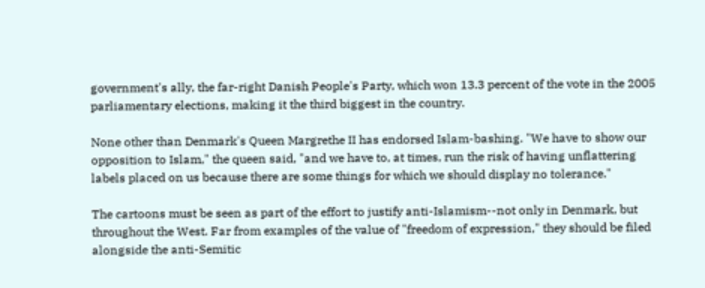government's ally, the far-right Danish People's Party, which won 13.3 percent of the vote in the 2005 parliamentary elections, making it the third biggest in the country.

None other than Denmark's Queen Margrethe II has endorsed Islam-bashing. "We have to show our opposition to Islam," the queen said, "and we have to, at times, run the risk of having unflattering labels placed on us because there are some things for which we should display no tolerance."

The cartoons must be seen as part of the effort to justify anti-Islamism--not only in Denmark, but throughout the West. Far from examples of the value of "freedom of expression," they should be filed alongside the anti-Semitic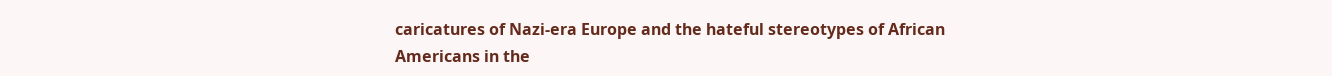caricatures of Nazi-era Europe and the hateful stereotypes of African Americans in the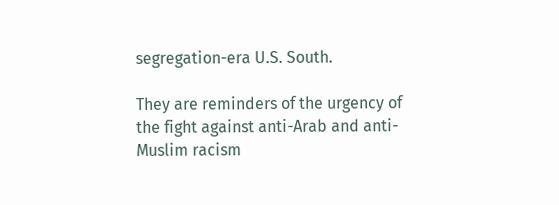segregation-era U.S. South.

They are reminders of the urgency of the fight against anti-Arab and anti-Muslim racism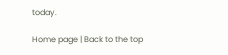today.

Home page | Back to the top